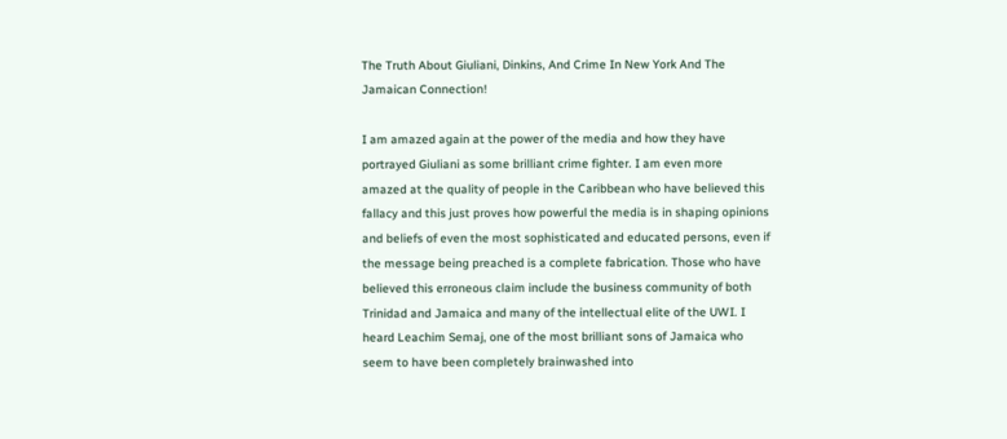The Truth About Giuliani, Dinkins, And Crime In New York And The Jamaican Connection!

I am amazed again at the power of the media and how they have portrayed Giuliani as some brilliant crime fighter. I am even more amazed at the quality of people in the Caribbean who have believed this fallacy and this just proves how powerful the media is in shaping opinions and beliefs of even the most sophisticated and educated persons, even if the message being preached is a complete fabrication. Those who have believed this erroneous claim include the business community of both Trinidad and Jamaica and many of the intellectual elite of the UWI. I heard Leachim Semaj, one of the most brilliant sons of Jamaica who seem to have been completely brainwashed into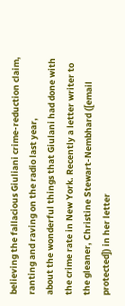believing the fallacious Giuliani crime-reduction claim, ranting and raving on the radio last year,
about the wonderful things that Giulani had done with the crime rate in New York. Recently a letter writer to the gleaner, Christine Stewart-Nembhard ([email protected]) in her letter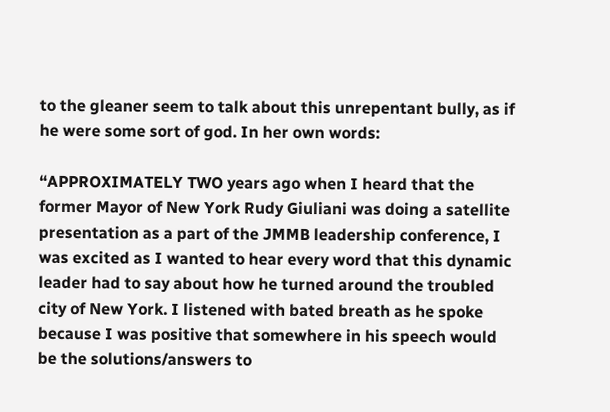to the gleaner seem to talk about this unrepentant bully, as if he were some sort of god. In her own words:

“APPROXIMATELY TWO years ago when I heard that the former Mayor of New York Rudy Giuliani was doing a satellite presentation as a part of the JMMB leadership conference, I was excited as I wanted to hear every word that this dynamic leader had to say about how he turned around the troubled city of New York. I listened with bated breath as he spoke because I was positive that somewhere in his speech would be the solutions/answers to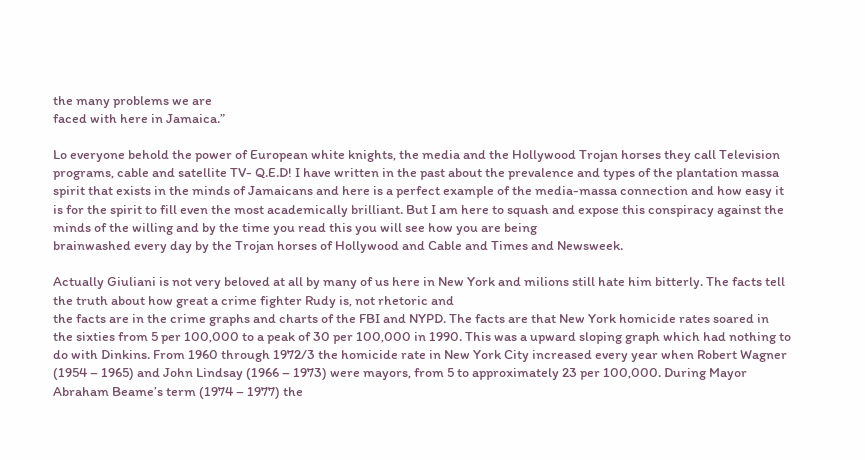the many problems we are
faced with here in Jamaica.”

Lo everyone behold the power of European white knights, the media and the Hollywood Trojan horses they call Television programs, cable and satellite TV- Q.E.D! I have written in the past about the prevalence and types of the plantation massa spirit that exists in the minds of Jamaicans and here is a perfect example of the media-massa connection and how easy it is for the spirit to fill even the most academically brilliant. But I am here to squash and expose this conspiracy against the minds of the willing and by the time you read this you will see how you are being
brainwashed every day by the Trojan horses of Hollywood and Cable and Times and Newsweek.

Actually Giuliani is not very beloved at all by many of us here in New York and milions still hate him bitterly. The facts tell the truth about how great a crime fighter Rudy is, not rhetoric and
the facts are in the crime graphs and charts of the FBI and NYPD. The facts are that New York homicide rates soared in the sixties from 5 per 100,000 to a peak of 30 per 100,000 in 1990. This was a upward sloping graph which had nothing to do with Dinkins. From 1960 through 1972/3 the homicide rate in New York City increased every year when Robert Wagner (1954 – 1965) and John Lindsay (1966 – 1973) were mayors, from 5 to approximately 23 per 100,000. During Mayor
Abraham Beame’s term (1974 – 1977) the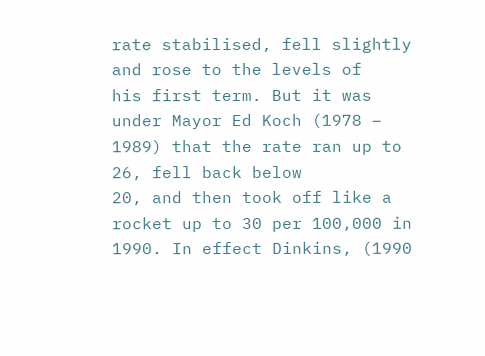rate stabilised, fell slightly and rose to the levels of
his first term. But it was under Mayor Ed Koch (1978 – 1989) that the rate ran up to 26, fell back below
20, and then took off like a rocket up to 30 per 100,000 in 1990. In effect Dinkins, (1990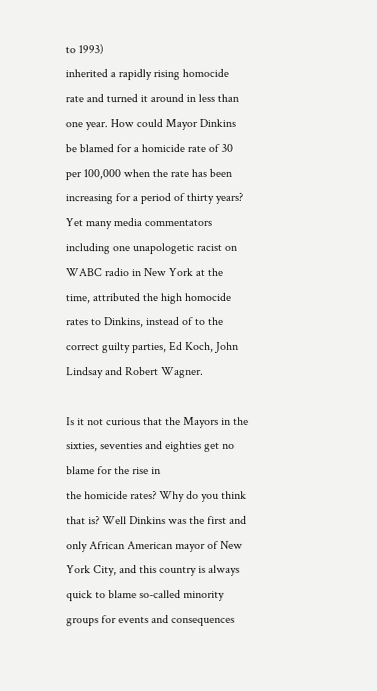to 1993)
inherited a rapidly rising homocide rate and turned it around in less than one year. How could Mayor Dinkins be blamed for a homicide rate of 30 per 100,000 when the rate has been increasing for a period of thirty years? Yet many media commentators including one unapologetic racist on WABC radio in New York at the time, attributed the high homocide rates to Dinkins, instead of to the correct guilty parties, Ed Koch, John Lindsay and Robert Wagner.

Is it not curious that the Mayors in the sixties, seventies and eighties get no blame for the rise in
the homicide rates? Why do you think that is? Well Dinkins was the first and only African American mayor of New York City, and this country is always quick to blame so-called minority groups for events and consequences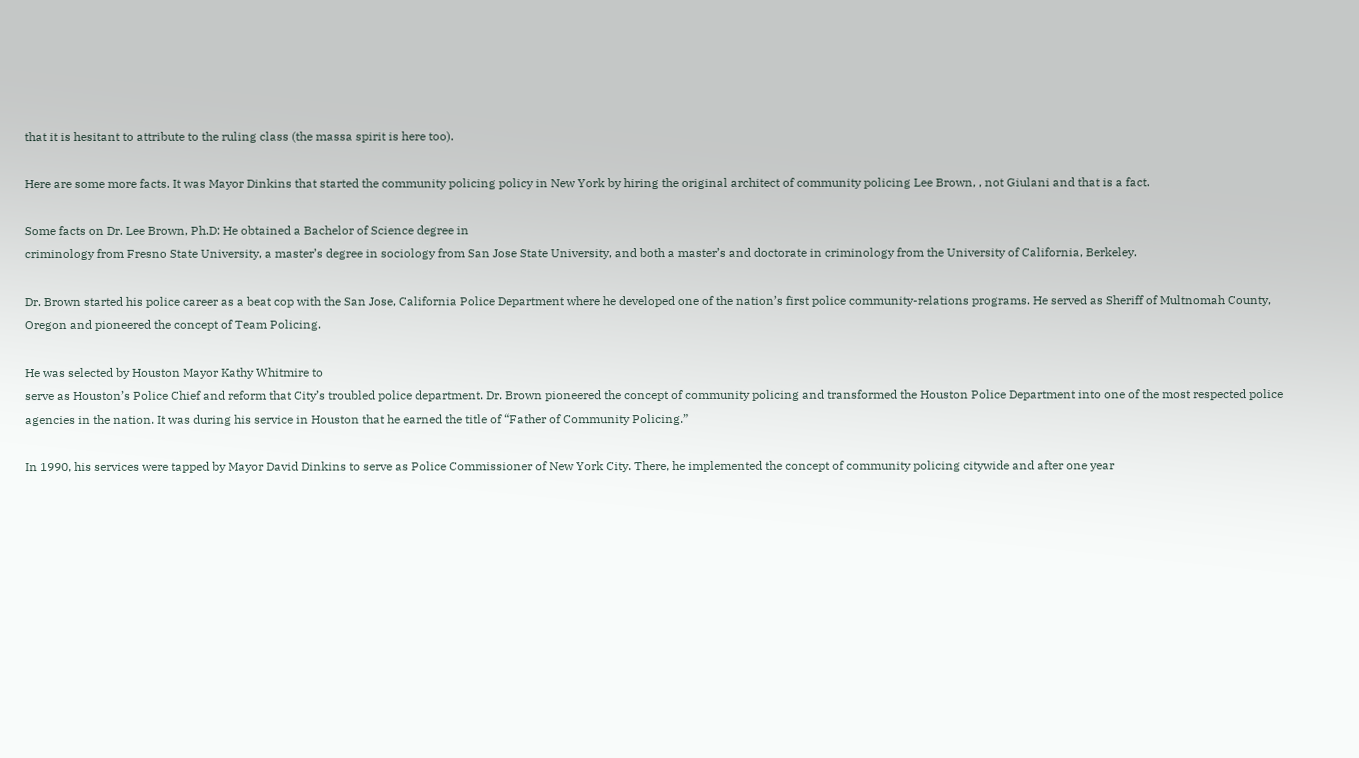that it is hesitant to attribute to the ruling class (the massa spirit is here too).

Here are some more facts. It was Mayor Dinkins that started the community policing policy in New York by hiring the original architect of community policing Lee Brown, , not Giulani and that is a fact.

Some facts on Dr. Lee Brown, Ph.D: He obtained a Bachelor of Science degree in
criminology from Fresno State University, a master’s degree in sociology from San Jose State University, and both a master’s and doctorate in criminology from the University of California, Berkeley.

Dr. Brown started his police career as a beat cop with the San Jose, California Police Department where he developed one of the nation’s first police community-relations programs. He served as Sheriff of Multnomah County, Oregon and pioneered the concept of Team Policing.

He was selected by Houston Mayor Kathy Whitmire to
serve as Houston’s Police Chief and reform that City’s troubled police department. Dr. Brown pioneered the concept of community policing and transformed the Houston Police Department into one of the most respected police agencies in the nation. It was during his service in Houston that he earned the title of “Father of Community Policing.”

In 1990, his services were tapped by Mayor David Dinkins to serve as Police Commissioner of New York City. There, he implemented the concept of community policing citywide and after one year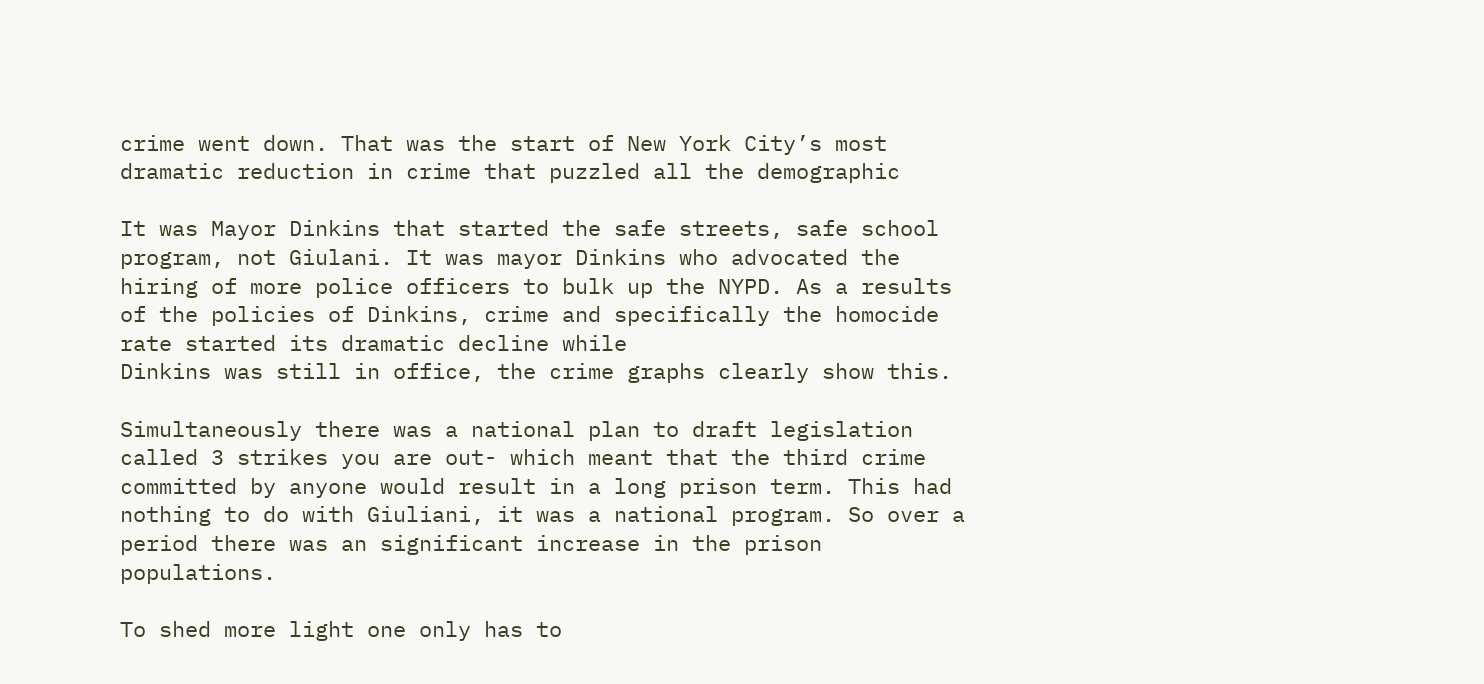crime went down. That was the start of New York City’s most dramatic reduction in crime that puzzled all the demographic

It was Mayor Dinkins that started the safe streets, safe school program, not Giulani. It was mayor Dinkins who advocated the hiring of more police officers to bulk up the NYPD. As a results of the policies of Dinkins, crime and specifically the homocide rate started its dramatic decline while
Dinkins was still in office, the crime graphs clearly show this.

Simultaneously there was a national plan to draft legislation called 3 strikes you are out- which meant that the third crime committed by anyone would result in a long prison term. This had nothing to do with Giuliani, it was a national program. So over a period there was an significant increase in the prison populations.

To shed more light one only has to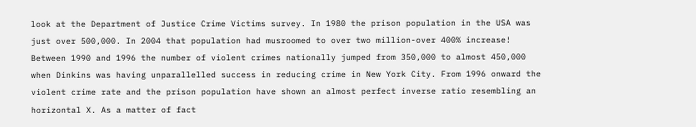look at the Department of Justice Crime Victims survey. In 1980 the prison population in the USA was just over 500,000. In 2004 that population had musroomed to over two million-over 400% increase! Between 1990 and 1996 the number of violent crimes nationally jumped from 350,000 to almost 450,000 when Dinkins was having unparallelled success in reducing crime in New York City. From 1996 onward the violent crime rate and the prison population have shown an almost perfect inverse ratio resembling an horizontal X. As a matter of fact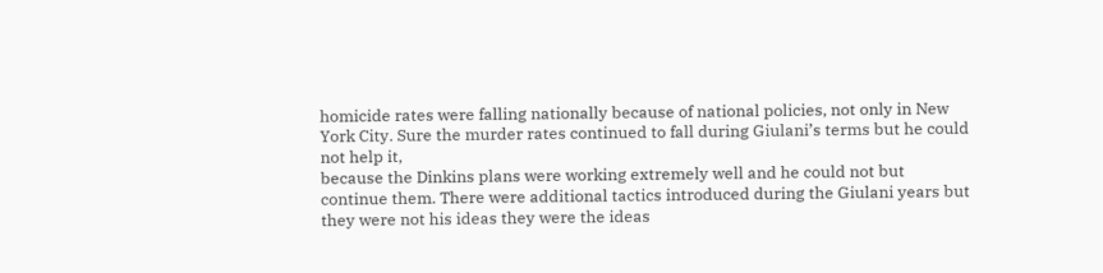homicide rates were falling nationally because of national policies, not only in New York City. Sure the murder rates continued to fall during Giulani’s terms but he could not help it,
because the Dinkins plans were working extremely well and he could not but continue them. There were additional tactics introduced during the Giulani years but they were not his ideas they were the ideas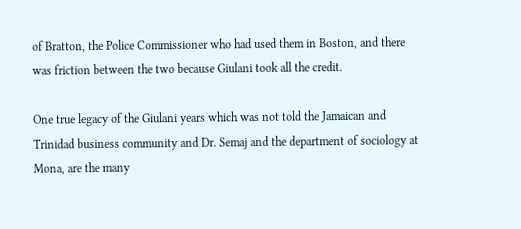of Bratton, the Police Commissioner who had used them in Boston, and there was friction between the two because Giulani took all the credit.

One true legacy of the Giulani years which was not told the Jamaican and Trinidad business community and Dr. Semaj and the department of sociology at Mona, are the many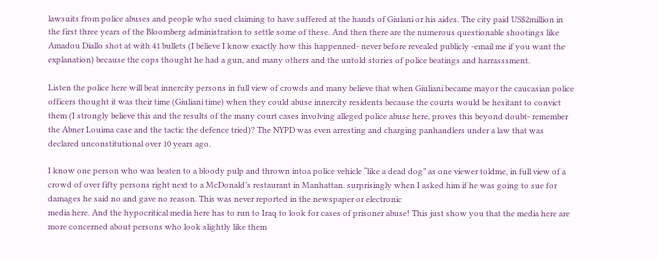lawsuits from police abuses and people who sued claiming to have suffered at the hands of Giulani or his aides. The city paid US$2million in the first three years of the Bloomberg administration to settle some of these. And then there are the numerous questionable shootings like Amadou Diallo shot at with 41 bullets (I believe I know exactly how this happenned- never before revealed publicly -email me if you want the explanation) because the cops thought he had a gun, and many others and the untold stories of police beatings and harrasssment.

Listen the police here will beat innercity persons in full view of crowds and many believe that when Giuliani became mayor the caucasian police officers thought it was their time (Giuliani time) when they could abuse innercity residents because the courts would be hesitant to convict them (I strongly believe this and the results of the many court cases involving alleged police abuse here, proves this beyond doubt- remember the Abner Louima case and the tactic the defence tried)? The NYPD was even arresting and charging panhandlers under a law that was declared unconstitutional over 10 years ago.

I know one person who was beaten to a bloody pulp and thrown intoa police vehicle “like a dead dog” as one viewer toldme, in full view of a crowd of over fifty persons right next to a McDonald’s restaurant in Manhattan. surprisingly when I asked him if he was going to sue for damages he said no and gave no reason. This was never reported in the newspaper or electronic
media here. And the hypocritical media here has to run to Iraq to look for cases of prisoner abuse! This just show you that the media here are more concerned about persons who look slightly like them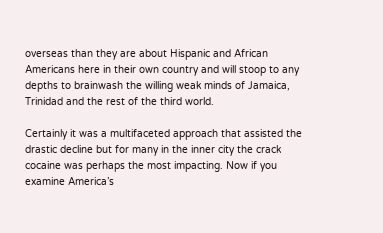overseas than they are about Hispanic and African Americans here in their own country and will stoop to any depths to brainwash the willing weak minds of Jamaica, Trinidad and the rest of the third world.

Certainly it was a multifaceted approach that assisted the drastic decline but for many in the inner city the crack cocaine was perhaps the most impacting. Now if you examine America’s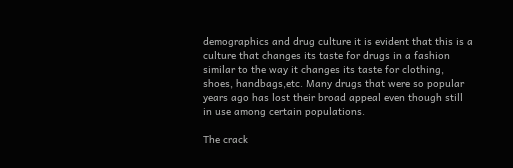demographics and drug culture it is evident that this is a culture that changes its taste for drugs in a fashion similar to the way it changes its taste for clothing, shoes, handbags,etc. Many drugs that were so popular years ago has lost their broad appeal even though still in use among certain populations.

The crack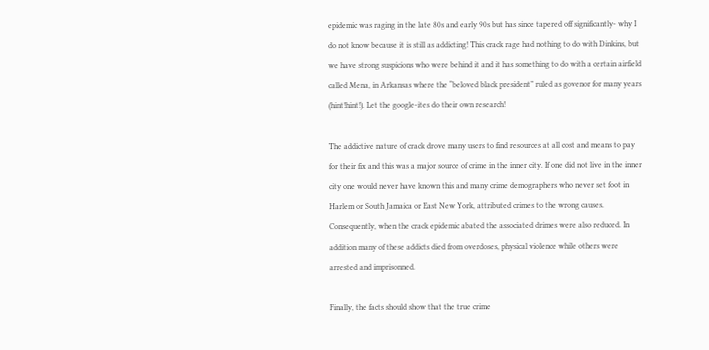epidemic was raging in the late 80s and early 90s but has since tapered off significantly- why I do not know because it is still as addicting! This crack rage had nothing to do with Dinkins, but we have strong suspicions who were behind it and it has something to do with a certain airfield called Mena, in Arkansas where the “beloved black president” ruled as govenor for many years (hint!hint!). Let the google-ites do their own research!

The addictive nature of crack drove many users to find resources at all cost and means to pay for their fix and this was a major source of crime in the inner city. If one did not live in the inner city one would never have known this and many crime demographers who never set foot in Harlem or South Jamaica or East New York, attributed crimes to the wrong causes. Consequently, when the crack epidemic abated the associated drimes were also reduced. In addition many of these addicts died from overdoses, physical violence while others were arrested and imprisonned.

Finally, the facts should show that the true crime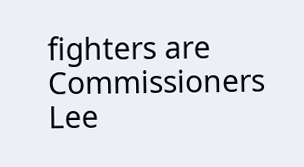fighters are Commissioners Lee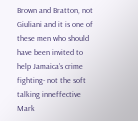Brown and Bratton, not Giuliani and it is one of these men who should have been invited to help Jamaica’s crime fighting- not the soft talking inneffective Mark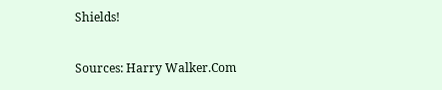Shields!

Sources: Harry Walker.Com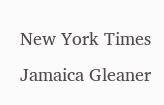New York Times
Jamaica Gleaner